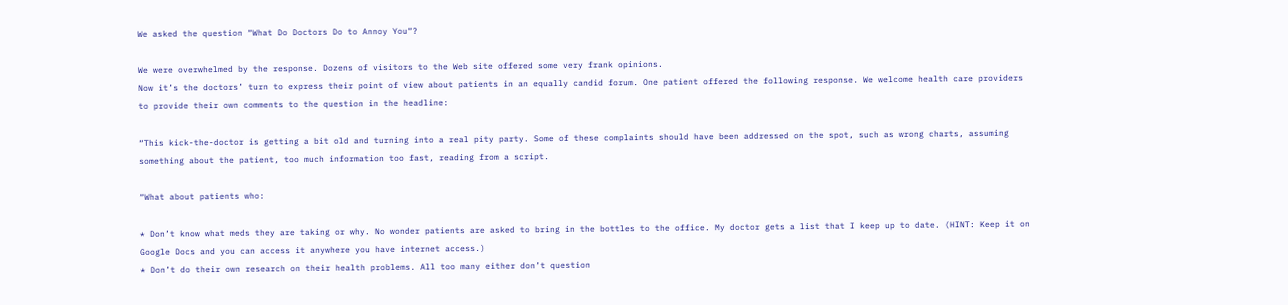We asked the question “What Do Doctors Do to Annoy You“?

We were overwhelmed by the response. Dozens of visitors to the Web site offered some very frank opinions.
Now it’s the doctors’ turn to express their point of view about patients in an equally candid forum. One patient offered the following response. We welcome health care providers to provide their own comments to the question in the headline:

“This kick-the-doctor is getting a bit old and turning into a real pity party. Some of these complaints should have been addressed on the spot, such as wrong charts, assuming something about the patient, too much information too fast, reading from a script.

“What about patients who:

* Don’t know what meds they are taking or why. No wonder patients are asked to bring in the bottles to the office. My doctor gets a list that I keep up to date. (HINT: Keep it on Google Docs and you can access it anywhere you have internet access.)
* Don’t do their own research on their health problems. All too many either don’t question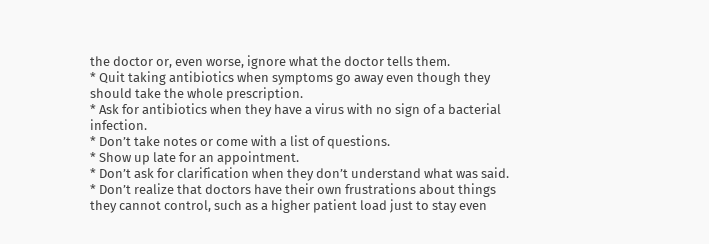the doctor or, even worse, ignore what the doctor tells them.
* Quit taking antibiotics when symptoms go away even though they should take the whole prescription.
* Ask for antibiotics when they have a virus with no sign of a bacterial infection.
* Don’t take notes or come with a list of questions.
* Show up late for an appointment.
* Don’t ask for clarification when they don’t understand what was said.
* Don’t realize that doctors have their own frustrations about things they cannot control, such as a higher patient load just to stay even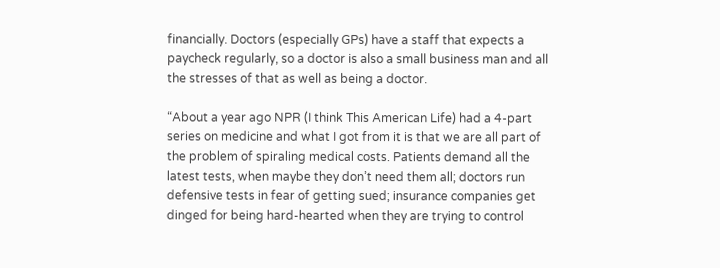financially. Doctors (especially GPs) have a staff that expects a paycheck regularly, so a doctor is also a small business man and all the stresses of that as well as being a doctor.

“About a year ago NPR (I think This American Life) had a 4-part series on medicine and what I got from it is that we are all part of the problem of spiraling medical costs. Patients demand all the latest tests, when maybe they don’t need them all; doctors run defensive tests in fear of getting sued; insurance companies get dinged for being hard-hearted when they are trying to control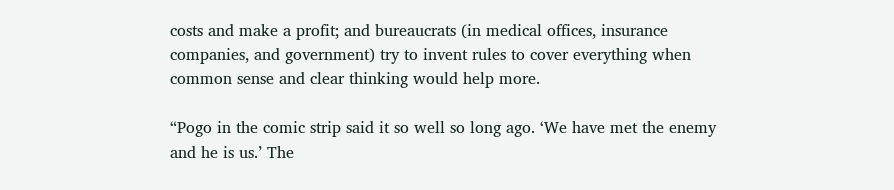costs and make a profit; and bureaucrats (in medical offices, insurance companies, and government) try to invent rules to cover everything when common sense and clear thinking would help more.

“Pogo in the comic strip said it so well so long ago. ‘We have met the enemy and he is us.’ The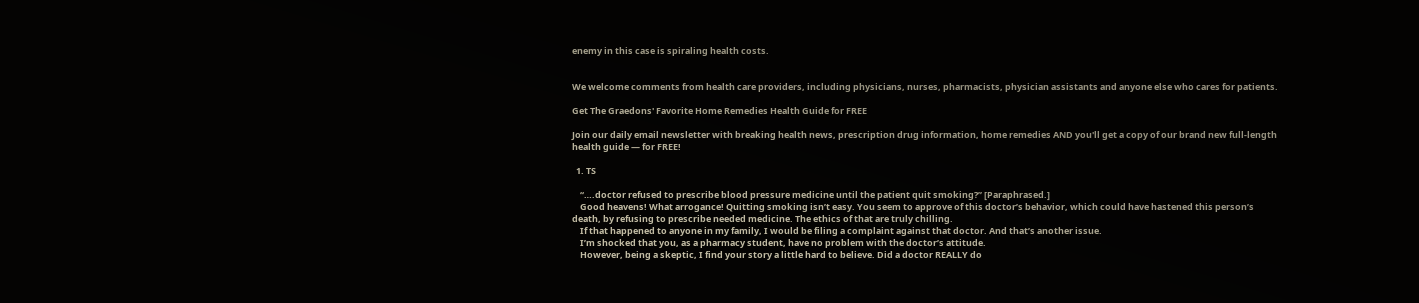enemy in this case is spiraling health costs.


We welcome comments from health care providers, including physicians, nurses, pharmacists, physician assistants and anyone else who cares for patients.

Get The Graedons' Favorite Home Remedies Health Guide for FREE

Join our daily email newsletter with breaking health news, prescription drug information, home remedies AND you'll get a copy of our brand new full-length health guide — for FREE!

  1. TS

    “….doctor refused to prescribe blood pressure medicine until the patient quit smoking?” [Paraphrased.]
    Good heavens! What arrogance! Quitting smoking isn’t easy. You seem to approve of this doctor’s behavior, which could have hastened this person’s death, by refusing to prescribe needed medicine. The ethics of that are truly chilling.
    If that happened to anyone in my family, I would be filing a complaint against that doctor. And that’s another issue.
    I’m shocked that you, as a pharmacy student, have no problem with the doctor’s attitude.
    However, being a skeptic, I find your story a little hard to believe. Did a doctor REALLY do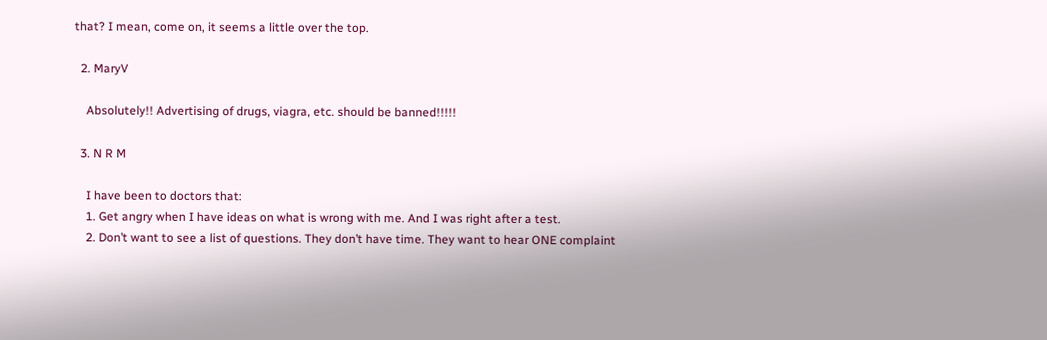that? I mean, come on, it seems a little over the top.

  2. MaryV

    Absolutely!! Advertising of drugs, viagra, etc. should be banned!!!!!

  3. N R M

    I have been to doctors that:
    1. Get angry when I have ideas on what is wrong with me. And I was right after a test.
    2. Don’t want to see a list of questions. They don’t have time. They want to hear ONE complaint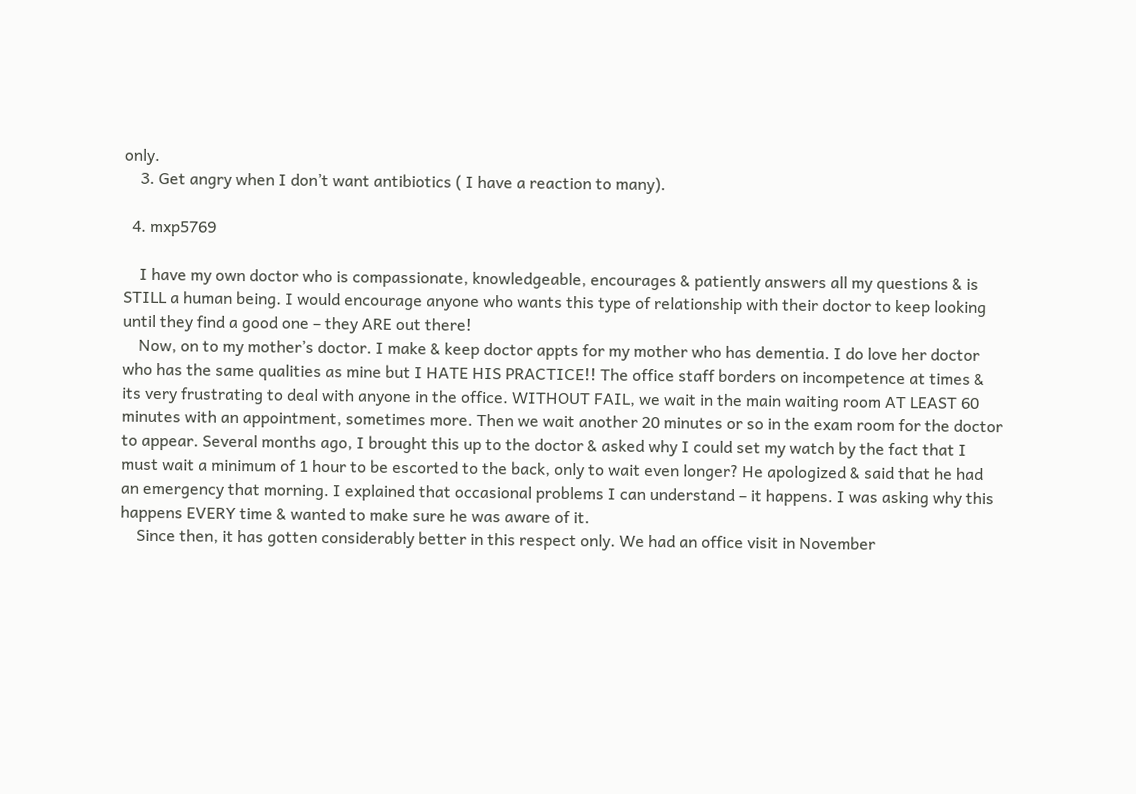only.
    3. Get angry when I don’t want antibiotics ( I have a reaction to many).

  4. mxp5769

    I have my own doctor who is compassionate, knowledgeable, encourages & patiently answers all my questions & is STILL a human being. I would encourage anyone who wants this type of relationship with their doctor to keep looking until they find a good one – they ARE out there!
    Now, on to my mother’s doctor. I make & keep doctor appts for my mother who has dementia. I do love her doctor who has the same qualities as mine but I HATE HIS PRACTICE!! The office staff borders on incompetence at times & its very frustrating to deal with anyone in the office. WITHOUT FAIL, we wait in the main waiting room AT LEAST 60 minutes with an appointment, sometimes more. Then we wait another 20 minutes or so in the exam room for the doctor to appear. Several months ago, I brought this up to the doctor & asked why I could set my watch by the fact that I must wait a minimum of 1 hour to be escorted to the back, only to wait even longer? He apologized & said that he had an emergency that morning. I explained that occasional problems I can understand – it happens. I was asking why this happens EVERY time & wanted to make sure he was aware of it.
    Since then, it has gotten considerably better in this respect only. We had an office visit in November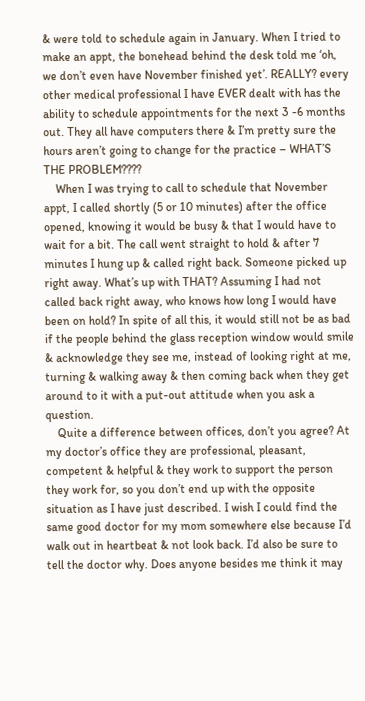& were told to schedule again in January. When I tried to make an appt, the bonehead behind the desk told me ‘oh, we don’t even have November finished yet’. REALLY? every other medical professional I have EVER dealt with has the ability to schedule appointments for the next 3 -6 months out. They all have computers there & I’m pretty sure the hours aren’t going to change for the practice – WHAT’S THE PROBLEM????
    When I was trying to call to schedule that November appt, I called shortly (5 or 10 minutes) after the office opened, knowing it would be busy & that I would have to wait for a bit. The call went straight to hold & after 7 minutes I hung up & called right back. Someone picked up right away. What’s up with THAT? Assuming I had not called back right away, who knows how long I would have been on hold? In spite of all this, it would still not be as bad if the people behind the glass reception window would smile & acknowledge they see me, instead of looking right at me, turning & walking away & then coming back when they get around to it with a put-out attitude when you ask a question.
    Quite a difference between offices, don’t you agree? At my doctor’s office they are professional, pleasant, competent & helpful & they work to support the person they work for, so you don’t end up with the opposite situation as I have just described. I wish I could find the same good doctor for my mom somewhere else because I’d walk out in heartbeat & not look back. I’d also be sure to tell the doctor why. Does anyone besides me think it may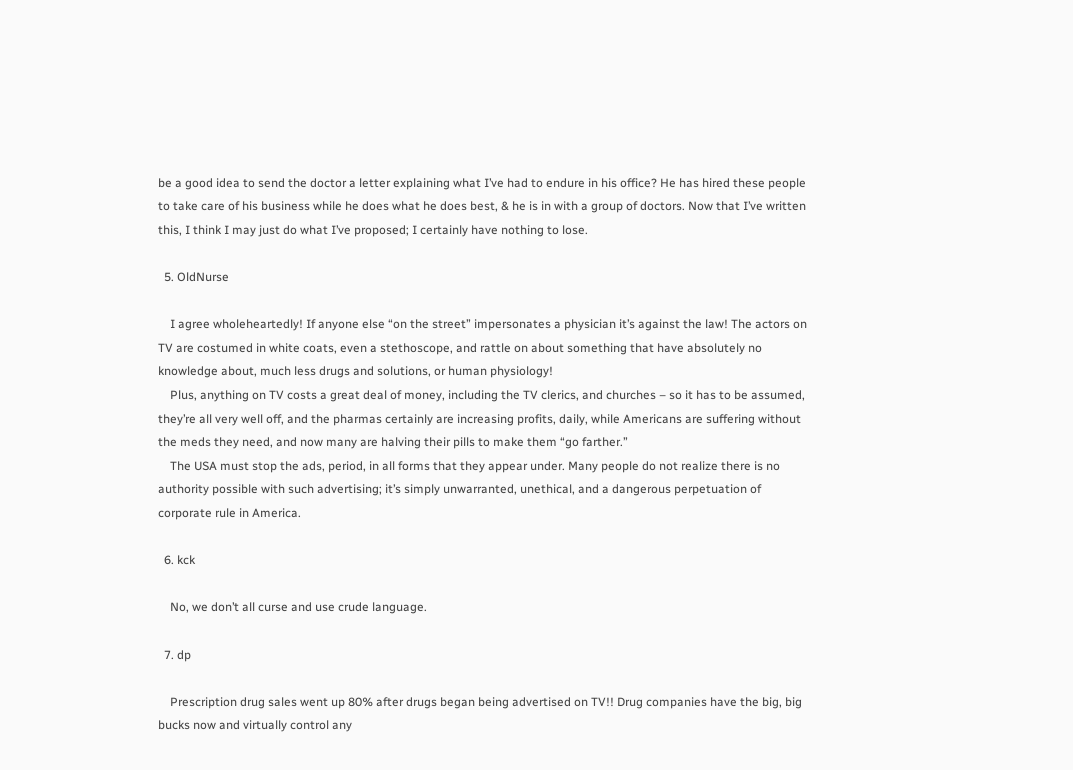be a good idea to send the doctor a letter explaining what I’ve had to endure in his office? He has hired these people to take care of his business while he does what he does best, & he is in with a group of doctors. Now that I’ve written this, I think I may just do what I’ve proposed; I certainly have nothing to lose.

  5. OldNurse

    I agree wholeheartedly! If anyone else “on the street” impersonates a physician it’s against the law! The actors on TV are costumed in white coats, even a stethoscope, and rattle on about something that have absolutely no knowledge about, much less drugs and solutions, or human physiology!
    Plus, anything on TV costs a great deal of money, including the TV clerics, and churches – so it has to be assumed, they’re all very well off, and the pharmas certainly are increasing profits, daily, while Americans are suffering without the meds they need, and now many are halving their pills to make them “go farther.”
    The USA must stop the ads, period, in all forms that they appear under. Many people do not realize there is no authority possible with such advertising; it’s simply unwarranted, unethical, and a dangerous perpetuation of corporate rule in America.

  6. kck

    No, we don’t all curse and use crude language.

  7. dp

    Prescription drug sales went up 80% after drugs began being advertised on TV!! Drug companies have the big, big bucks now and virtually control any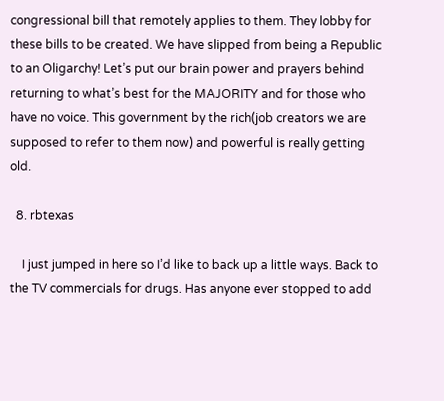congressional bill that remotely applies to them. They lobby for these bills to be created. We have slipped from being a Republic to an Oligarchy! Let’s put our brain power and prayers behind returning to what’s best for the MAJORITY and for those who have no voice. This government by the rich(job creators we are supposed to refer to them now) and powerful is really getting old.

  8. rbtexas

    I just jumped in here so I’d like to back up a little ways. Back to the TV commercials for drugs. Has anyone ever stopped to add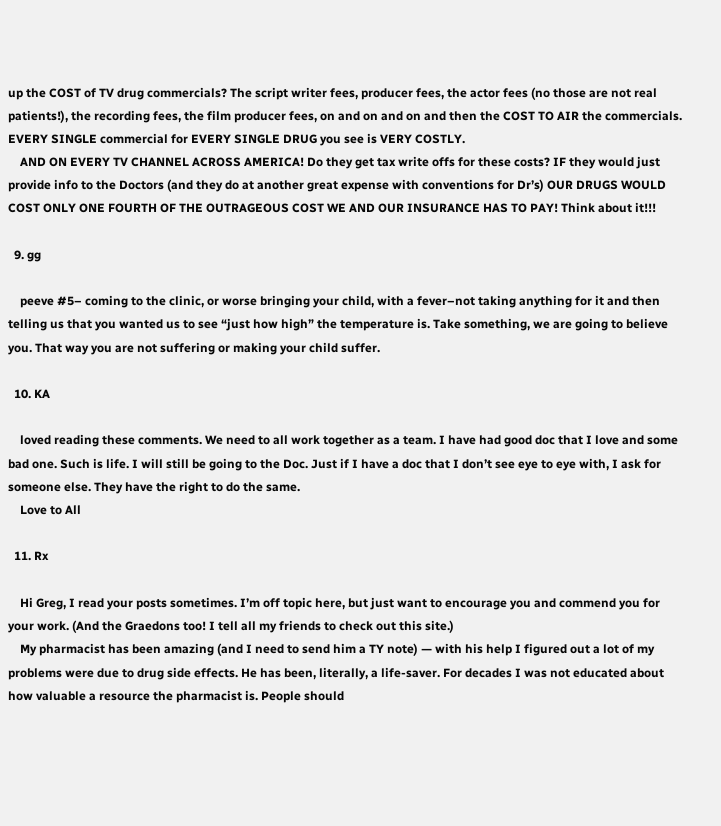up the COST of TV drug commercials? The script writer fees, producer fees, the actor fees (no those are not real patients!), the recording fees, the film producer fees, on and on and on and then the COST TO AIR the commercials. EVERY SINGLE commercial for EVERY SINGLE DRUG you see is VERY COSTLY.
    AND ON EVERY TV CHANNEL ACROSS AMERICA! Do they get tax write offs for these costs? IF they would just provide info to the Doctors (and they do at another great expense with conventions for Dr’s) OUR DRUGS WOULD COST ONLY ONE FOURTH OF THE OUTRAGEOUS COST WE AND OUR INSURANCE HAS TO PAY! Think about it!!!

  9. gg

    peeve #5– coming to the clinic, or worse bringing your child, with a fever–not taking anything for it and then telling us that you wanted us to see “just how high” the temperature is. Take something, we are going to believe you. That way you are not suffering or making your child suffer.

  10. KA

    loved reading these comments. We need to all work together as a team. I have had good doc that I love and some bad one. Such is life. I will still be going to the Doc. Just if I have a doc that I don’t see eye to eye with, I ask for someone else. They have the right to do the same.
    Love to All

  11. Rx

    Hi Greg, I read your posts sometimes. I’m off topic here, but just want to encourage you and commend you for your work. (And the Graedons too! I tell all my friends to check out this site.)
    My pharmacist has been amazing (and I need to send him a TY note) — with his help I figured out a lot of my problems were due to drug side effects. He has been, literally, a life-saver. For decades I was not educated about how valuable a resource the pharmacist is. People should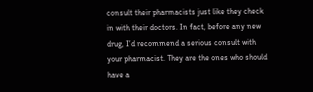consult their pharmacists just like they check in with their doctors. In fact, before any new drug, I’d recommend a serious consult with your pharmacist. They are the ones who should have a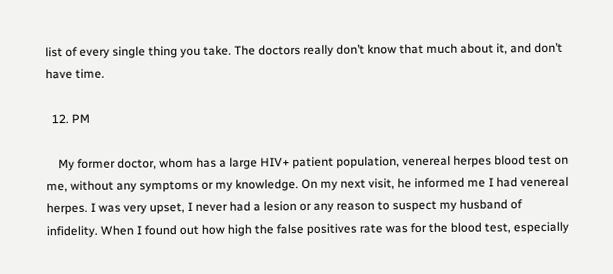list of every single thing you take. The doctors really don’t know that much about it, and don’t have time.

  12. PM

    My former doctor, whom has a large HIV+ patient population, venereal herpes blood test on me, without any symptoms or my knowledge. On my next visit, he informed me I had venereal herpes. I was very upset, I never had a lesion or any reason to suspect my husband of infidelity. When I found out how high the false positives rate was for the blood test, especially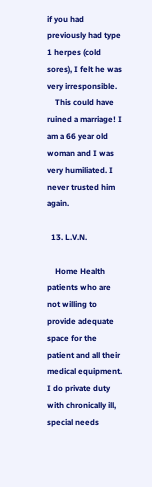if you had previously had type 1 herpes (cold sores), I felt he was very irresponsible.
    This could have ruined a marriage! I am a 66 year old woman and I was very humiliated. I never trusted him again.

  13. L.V.N.

    Home Health patients who are not willing to provide adequate space for the patient and all their medical equipment. I do private duty with chronically ill, special needs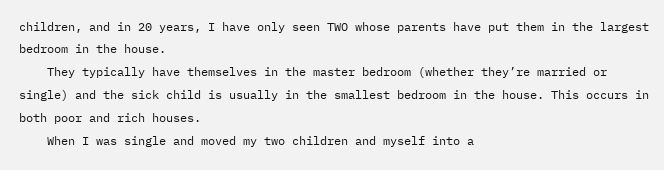children, and in 20 years, I have only seen TWO whose parents have put them in the largest bedroom in the house.
    They typically have themselves in the master bedroom (whether they’re married or single) and the sick child is usually in the smallest bedroom in the house. This occurs in both poor and rich houses.
    When I was single and moved my two children and myself into a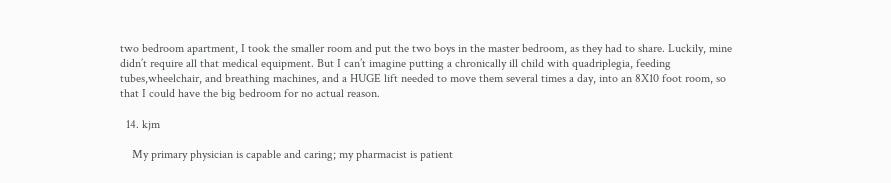two bedroom apartment, I took the smaller room and put the two boys in the master bedroom, as they had to share. Luckily, mine didn’t require all that medical equipment. But I can’t imagine putting a chronically ill child with quadriplegia, feeding tubes,wheelchair, and breathing machines, and a HUGE lift needed to move them several times a day, into an 8X10 foot room, so that I could have the big bedroom for no actual reason.

  14. kjm

    My primary physician is capable and caring; my pharmacist is patient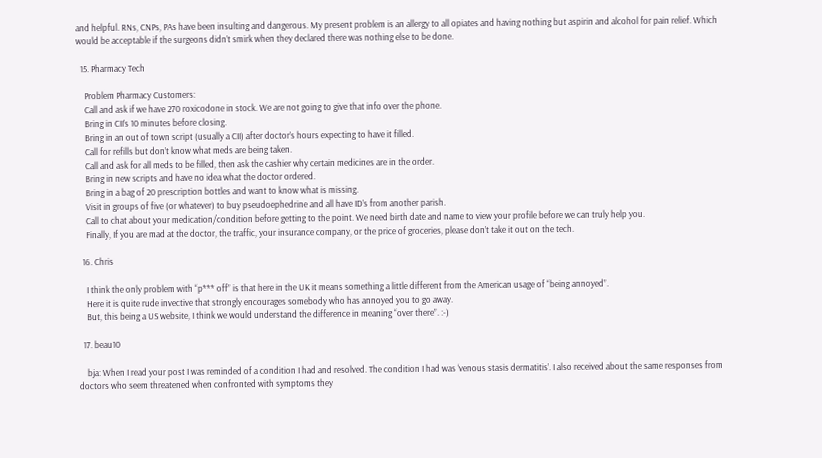and helpful. RNs, CNPs, PAs have been insulting and dangerous. My present problem is an allergy to all opiates and having nothing but aspirin and alcohol for pain relief. Which would be acceptable if the surgeons didn’t smirk when they declared there was nothing else to be done.

  15. Pharmacy Tech

    Problem Pharmacy Customers:
    Call and ask if we have 270 roxicodone in stock. We are not going to give that info over the phone.
    Bring in CII’s 10 minutes before closing.
    Bring in an out of town script (usually a CII) after doctor’s hours expecting to have it filled.
    Call for refills but don’t know what meds are being taken.
    Call and ask for all meds to be filled, then ask the cashier why certain medicines are in the order.
    Bring in new scripts and have no idea what the doctor ordered.
    Bring in a bag of 20 prescription bottles and want to know what is missing.
    Visit in groups of five (or whatever) to buy pseudoephedrine and all have ID’s from another parish.
    Call to chat about your medication/condition before getting to the point. We need birth date and name to view your profile before we can truly help you.
    Finally, If you are mad at the doctor, the traffic, your insurance company, or the price of groceries, please don’t take it out on the tech.

  16. Chris

    I think the only problem with “p*** off” is that here in the UK it means something a little different from the American usage of “being annoyed”.
    Here it is quite rude invective that strongly encourages somebody who has annoyed you to go away.
    But, this being a US website, I think we would understand the difference in meaning “over there”. :-)

  17. beau10

    bja: When I read your post I was reminded of a condition I had and resolved. The condition I had was ‘venous stasis dermatitis’. I also received about the same responses from doctors who seem threatened when confronted with symptoms they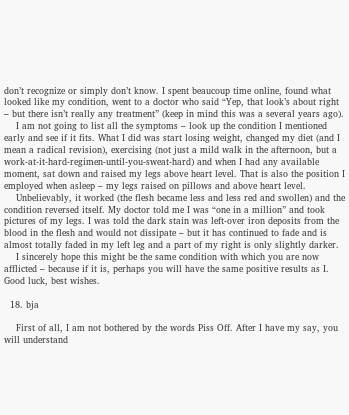don’t recognize or simply don’t know. I spent beaucoup time online, found what looked like my condition, went to a doctor who said “Yep, that look’s about right – but there isn’t really any treatment” (keep in mind this was a several years ago).
    I am not going to list all the symptoms – look up the condition I mentioned early and see if it fits. What I did was start losing weight, changed my diet (and I mean a radical revision), exercising (not just a mild walk in the afternoon, but a work-at-it-hard-regimen-until-you-sweat-hard) and when I had any available moment, sat down and raised my legs above heart level. That is also the position I employed when asleep – my legs raised on pillows and above heart level.
    Unbelievably, it worked (the flesh became less and less red and swollen) and the condition reversed itself. My doctor told me I was “one in a million” and took pictures of my legs. I was told the dark stain was left-over iron deposits from the blood in the flesh and would not dissipate – but it has continued to fade and is almost totally faded in my left leg and a part of my right is only slightly darker.
    I sincerely hope this might be the same condition with which you are now afflicted – because if it is, perhaps you will have the same positive results as I. Good luck, best wishes.

  18. bja

    First of all, I am not bothered by the words Piss Off. After I have my say, you will understand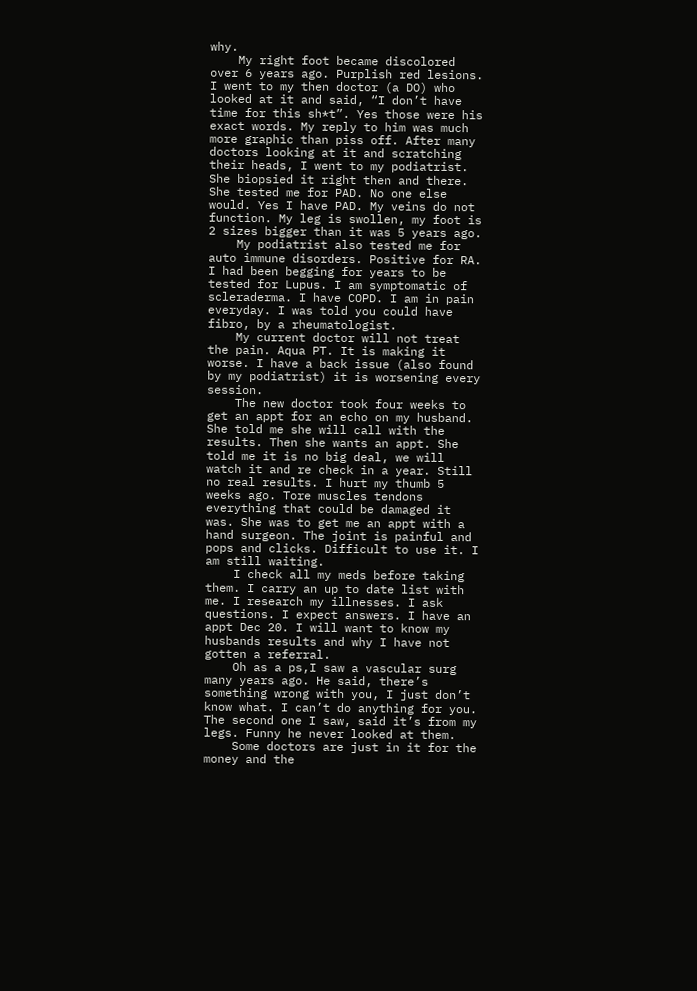why.
    My right foot became discolored over 6 years ago. Purplish red lesions. I went to my then doctor (a DO) who looked at it and said, “I don’t have time for this sh*t”. Yes those were his exact words. My reply to him was much more graphic than piss off. After many doctors looking at it and scratching their heads, I went to my podiatrist. She biopsied it right then and there. She tested me for PAD. No one else would. Yes I have PAD. My veins do not function. My leg is swollen, my foot is 2 sizes bigger than it was 5 years ago.
    My podiatrist also tested me for auto immune disorders. Positive for RA. I had been begging for years to be tested for Lupus. I am symptomatic of scleraderma. I have COPD. I am in pain everyday. I was told you could have fibro, by a rheumatologist.
    My current doctor will not treat the pain. Aqua PT. It is making it worse. I have a back issue (also found by my podiatrist) it is worsening every session.
    The new doctor took four weeks to get an appt for an echo on my husband. She told me she will call with the results. Then she wants an appt. She told me it is no big deal, we will watch it and re check in a year. Still no real results. I hurt my thumb 5 weeks ago. Tore muscles tendons everything that could be damaged it was. She was to get me an appt with a hand surgeon. The joint is painful and pops and clicks. Difficult to use it. I am still waiting.
    I check all my meds before taking them. I carry an up to date list with me. I research my illnesses. I ask questions. I expect answers. I have an appt Dec 20. I will want to know my husbands results and why I have not gotten a referral.
    Oh as a ps,I saw a vascular surg many years ago. He said, there’s something wrong with you, I just don’t know what. I can’t do anything for you. The second one I saw, said it’s from my legs. Funny he never looked at them.
    Some doctors are just in it for the money and the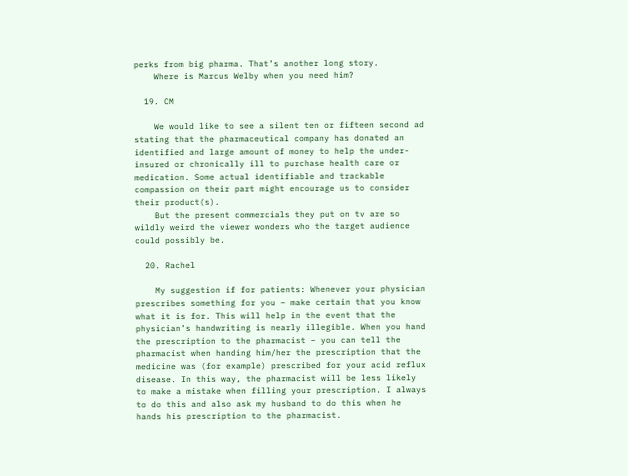perks from big pharma. That’s another long story.
    Where is Marcus Welby when you need him?

  19. CM

    We would like to see a silent ten or fifteen second ad stating that the pharmaceutical company has donated an identified and large amount of money to help the under-insured or chronically ill to purchase health care or medication. Some actual identifiable and trackable compassion on their part might encourage us to consider their product(s).
    But the present commercials they put on tv are so wildly weird the viewer wonders who the target audience could possibly be.

  20. Rachel

    My suggestion if for patients: Whenever your physician prescribes something for you – make certain that you know what it is for. This will help in the event that the physician’s handwriting is nearly illegible. When you hand the prescription to the pharmacist – you can tell the pharmacist when handing him/her the prescription that the medicine was (for example) prescribed for your acid reflux disease. In this way, the pharmacist will be less likely to make a mistake when filling your prescription. I always to do this and also ask my husband to do this when he hands his prescription to the pharmacist.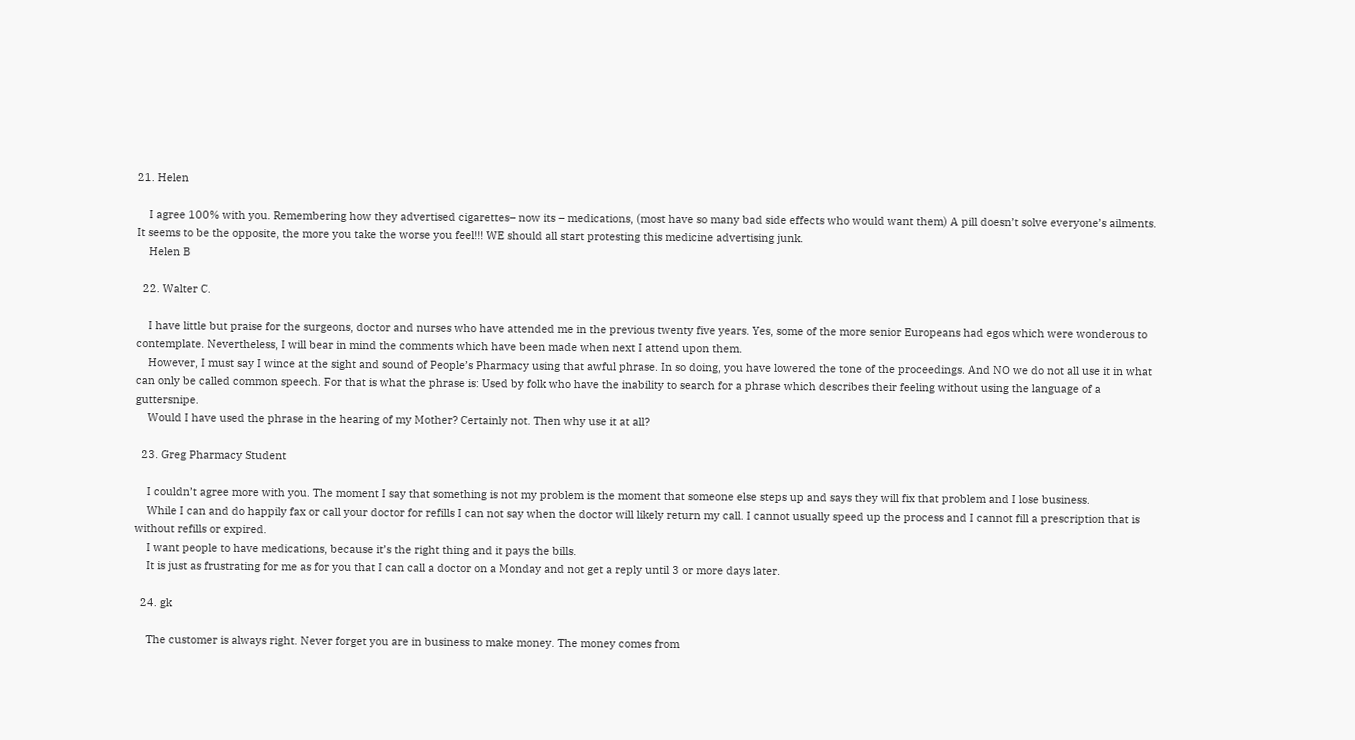21. Helen

    I agree 100% with you. Remembering how they advertised cigarettes– now its – medications, (most have so many bad side effects who would want them) A pill doesn’t solve everyone’s ailments. It seems to be the opposite, the more you take the worse you feel!!! WE should all start protesting this medicine advertising junk.
    Helen B

  22. Walter C.

    I have little but praise for the surgeons, doctor and nurses who have attended me in the previous twenty five years. Yes, some of the more senior Europeans had egos which were wonderous to contemplate. Nevertheless, I will bear in mind the comments which have been made when next I attend upon them.
    However, I must say I wince at the sight and sound of People’s Pharmacy using that awful phrase. In so doing, you have lowered the tone of the proceedings. And NO we do not all use it in what can only be called common speech. For that is what the phrase is: Used by folk who have the inability to search for a phrase which describes their feeling without using the language of a guttersnipe.
    Would I have used the phrase in the hearing of my Mother? Certainly not. Then why use it at all?

  23. Greg Pharmacy Student

    I couldn’t agree more with you. The moment I say that something is not my problem is the moment that someone else steps up and says they will fix that problem and I lose business.
    While I can and do happily fax or call your doctor for refills I can not say when the doctor will likely return my call. I cannot usually speed up the process and I cannot fill a prescription that is without refills or expired.
    I want people to have medications, because it’s the right thing and it pays the bills.
    It is just as frustrating for me as for you that I can call a doctor on a Monday and not get a reply until 3 or more days later.

  24. gk

    The customer is always right. Never forget you are in business to make money. The money comes from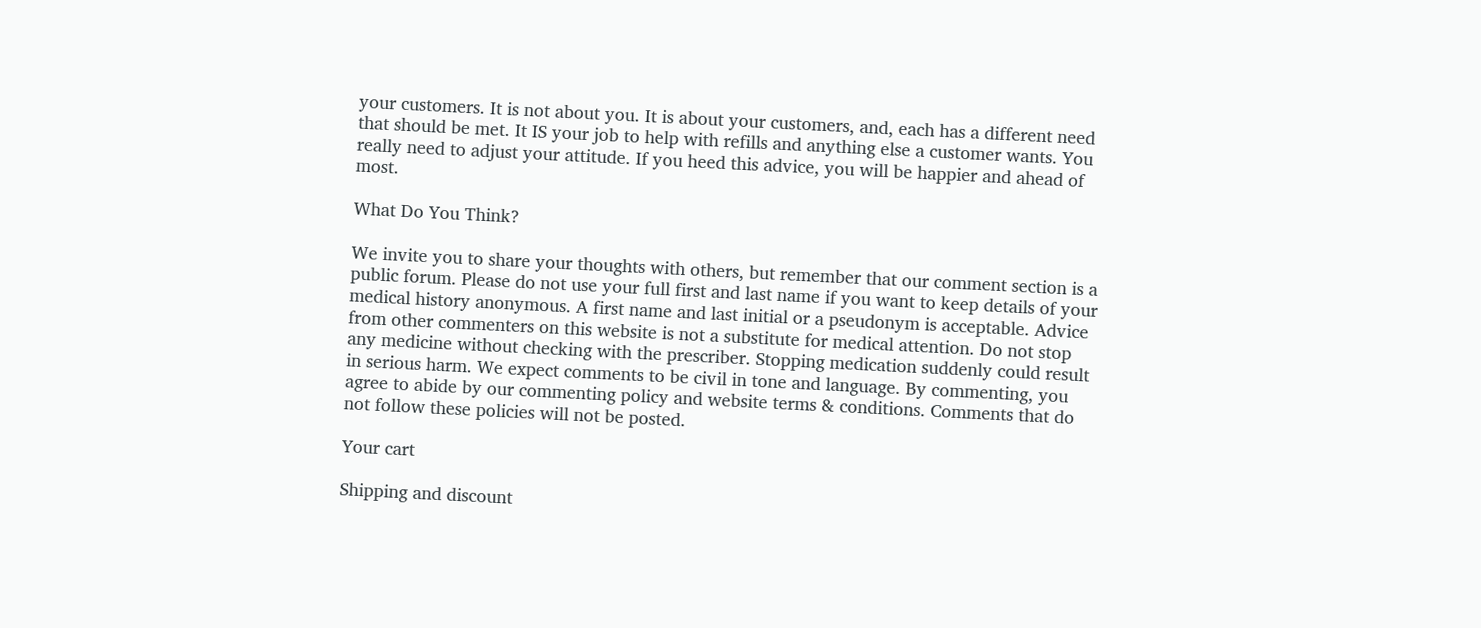your customers. It is not about you. It is about your customers, and, each has a different need that should be met. It IS your job to help with refills and anything else a customer wants. You really need to adjust your attitude. If you heed this advice, you will be happier and ahead of most.

What Do You Think?

We invite you to share your thoughts with others, but remember that our comment section is a public forum. Please do not use your full first and last name if you want to keep details of your medical history anonymous. A first name and last initial or a pseudonym is acceptable. Advice from other commenters on this website is not a substitute for medical attention. Do not stop any medicine without checking with the prescriber. Stopping medication suddenly could result in serious harm. We expect comments to be civil in tone and language. By commenting, you agree to abide by our commenting policy and website terms & conditions. Comments that do not follow these policies will not be posted.

Your cart

Shipping and discount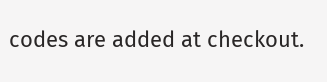codes are added at checkout.